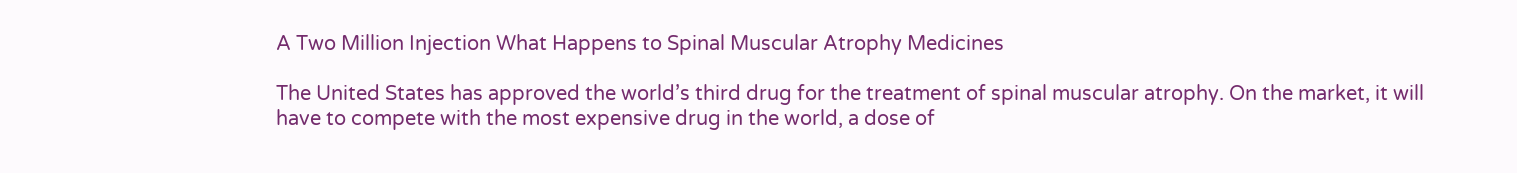A Two Million Injection What Happens to Spinal Muscular Atrophy Medicines

The United States has approved the world’s third drug for the treatment of spinal muscular atrophy. On the market, it will have to compete with the most expensive drug in the world, a dose of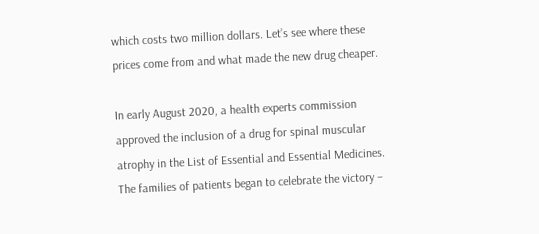which costs two million dollars. Let’s see where these prices come from and what made the new drug cheaper.

In early August 2020, a health experts commission approved the inclusion of a drug for spinal muscular atrophy in the List of Essential and Essential Medicines. The families of patients began to celebrate the victory –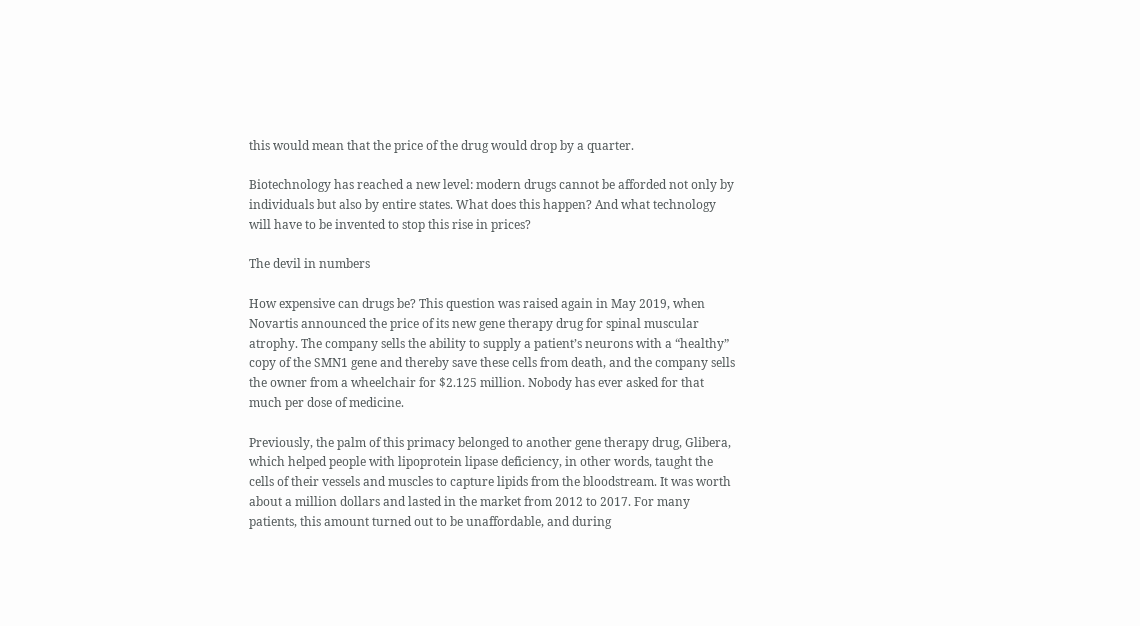this would mean that the price of the drug would drop by a quarter.

Biotechnology has reached a new level: modern drugs cannot be afforded not only by individuals but also by entire states. What does this happen? And what technology will have to be invented to stop this rise in prices?

The devil in numbers

How expensive can drugs be? This question was raised again in May 2019, when Novartis announced the price of its new gene therapy drug for spinal muscular atrophy. The company sells the ability to supply a patient’s neurons with a “healthy” copy of the SMN1 gene and thereby save these cells from death, and the company sells the owner from a wheelchair for $2.125 million. Nobody has ever asked for that much per dose of medicine.

Previously, the palm of this primacy belonged to another gene therapy drug, Glibera, which helped people with lipoprotein lipase deficiency, in other words, taught the cells of their vessels and muscles to capture lipids from the bloodstream. It was worth about a million dollars and lasted in the market from 2012 to 2017. For many patients, this amount turned out to be unaffordable, and during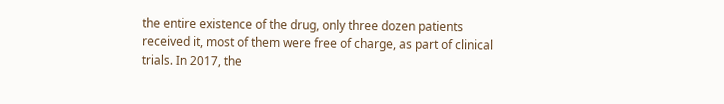the entire existence of the drug, only three dozen patients received it, most of them were free of charge, as part of clinical trials. In 2017, the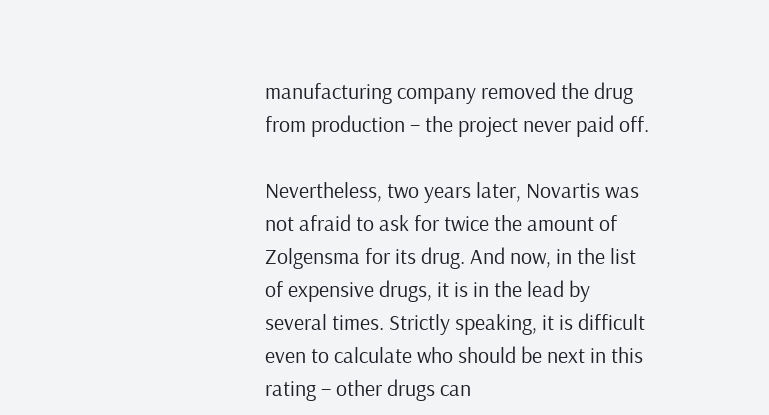manufacturing company removed the drug from production – the project never paid off.

Nevertheless, two years later, Novartis was not afraid to ask for twice the amount of Zolgensma for its drug. And now, in the list of expensive drugs, it is in the lead by several times. Strictly speaking, it is difficult even to calculate who should be next in this rating – other drugs can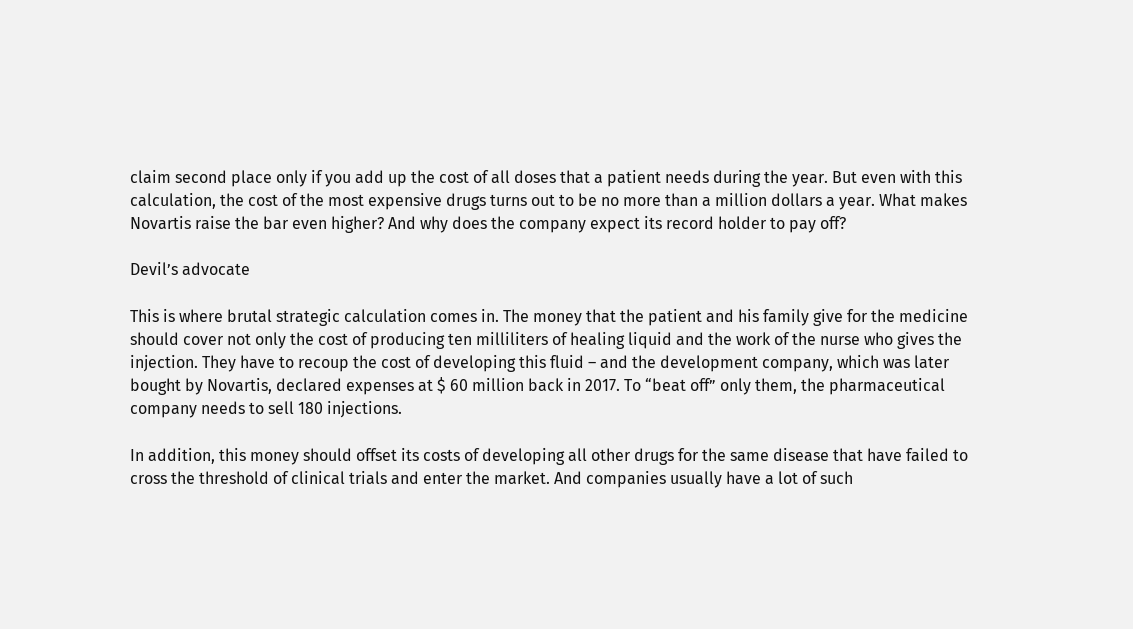claim second place only if you add up the cost of all doses that a patient needs during the year. But even with this calculation, the cost of the most expensive drugs turns out to be no more than a million dollars a year. What makes Novartis raise the bar even higher? And why does the company expect its record holder to pay off?

Devil’s advocate

This is where brutal strategic calculation comes in. The money that the patient and his family give for the medicine should cover not only the cost of producing ten milliliters of healing liquid and the work of the nurse who gives the injection. They have to recoup the cost of developing this fluid – and the development company, which was later bought by Novartis, declared expenses at $ 60 million back in 2017. To “beat off” only them, the pharmaceutical company needs to sell 180 injections.

In addition, this money should offset its costs of developing all other drugs for the same disease that have failed to cross the threshold of clinical trials and enter the market. And companies usually have a lot of such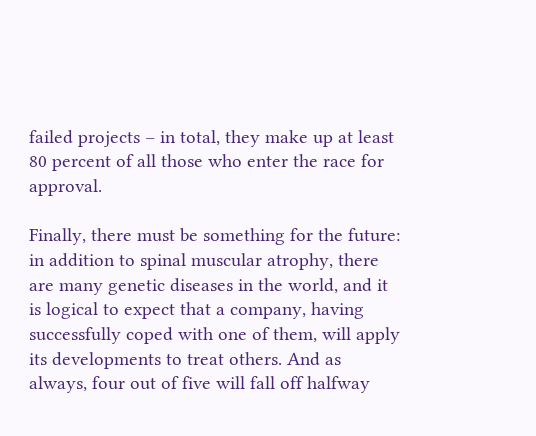failed projects – in total, they make up at least 80 percent of all those who enter the race for approval.

Finally, there must be something for the future: in addition to spinal muscular atrophy, there are many genetic diseases in the world, and it is logical to expect that a company, having successfully coped with one of them, will apply its developments to treat others. And as always, four out of five will fall off halfway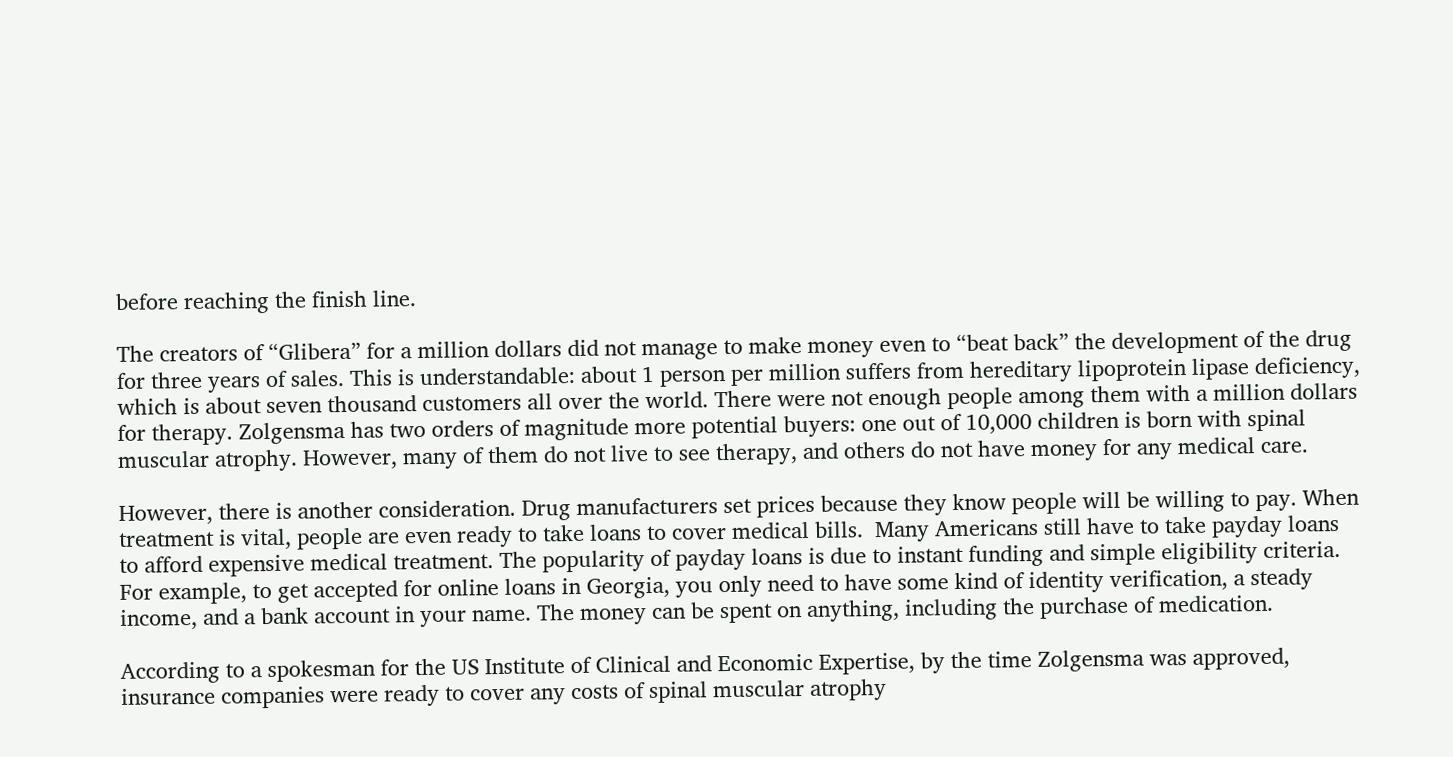before reaching the finish line.

The creators of “Glibera” for a million dollars did not manage to make money even to “beat back” the development of the drug for three years of sales. This is understandable: about 1 person per million suffers from hereditary lipoprotein lipase deficiency, which is about seven thousand customers all over the world. There were not enough people among them with a million dollars for therapy. Zolgensma has two orders of magnitude more potential buyers: one out of 10,000 children is born with spinal muscular atrophy. However, many of them do not live to see therapy, and others do not have money for any medical care.

However, there is another consideration. Drug manufacturers set prices because they know people will be willing to pay. When treatment is vital, people are even ready to take loans to cover medical bills.  Many Americans still have to take payday loans to afford expensive medical treatment. The popularity of payday loans is due to instant funding and simple eligibility criteria. For example, to get accepted for online loans in Georgia, you only need to have some kind of identity verification, a steady income, and a bank account in your name. The money can be spent on anything, including the purchase of medication.

According to a spokesman for the US Institute of Clinical and Economic Expertise, by the time Zolgensma was approved, insurance companies were ready to cover any costs of spinal muscular atrophy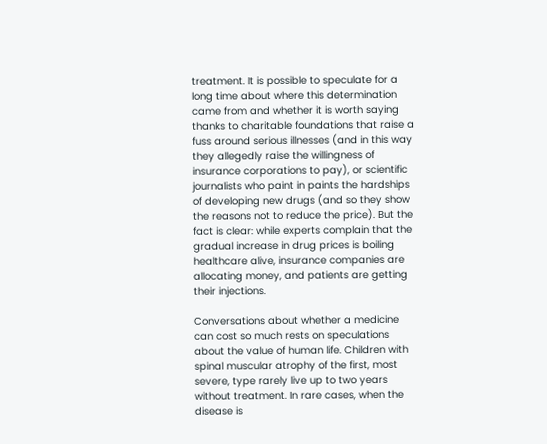treatment. It is possible to speculate for a long time about where this determination came from and whether it is worth saying thanks to charitable foundations that raise a fuss around serious illnesses (and in this way they allegedly raise the willingness of insurance corporations to pay), or scientific journalists who paint in paints the hardships of developing new drugs (and so they show the reasons not to reduce the price). But the fact is clear: while experts complain that the gradual increase in drug prices is boiling healthcare alive, insurance companies are allocating money, and patients are getting their injections.

Conversations about whether a medicine can cost so much rests on speculations about the value of human life. Children with spinal muscular atrophy of the first, most severe, type rarely live up to two years without treatment. In rare cases, when the disease is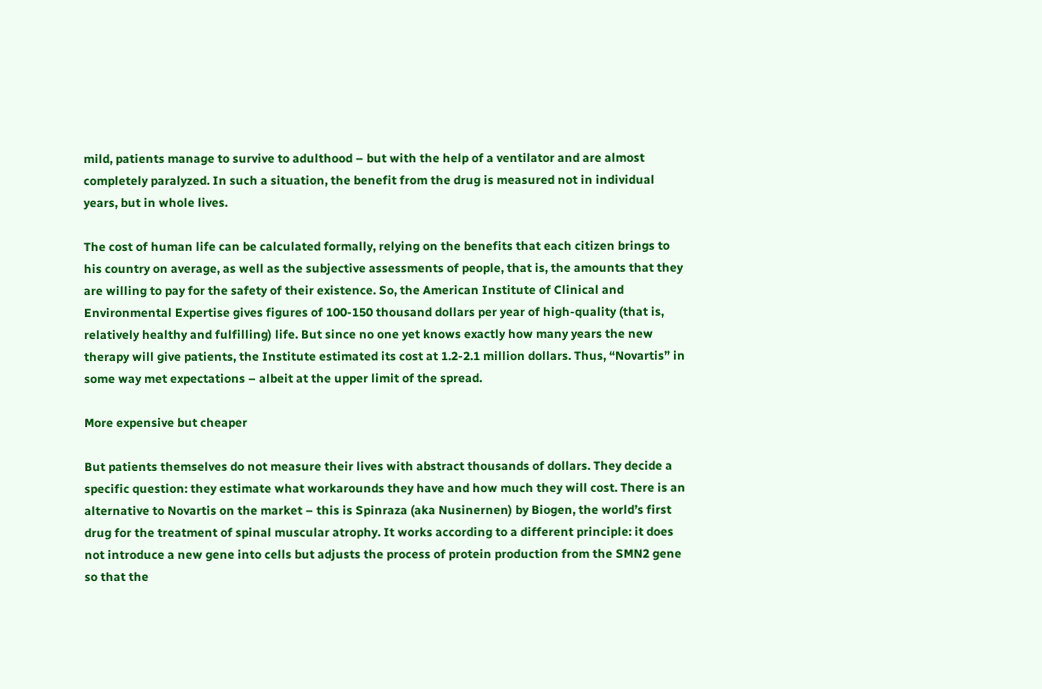mild, patients manage to survive to adulthood – but with the help of a ventilator and are almost completely paralyzed. In such a situation, the benefit from the drug is measured not in individual years, but in whole lives.

The cost of human life can be calculated formally, relying on the benefits that each citizen brings to his country on average, as well as the subjective assessments of people, that is, the amounts that they are willing to pay for the safety of their existence. So, the American Institute of Clinical and Environmental Expertise gives figures of 100-150 thousand dollars per year of high-quality (that is, relatively healthy and fulfilling) life. But since no one yet knows exactly how many years the new therapy will give patients, the Institute estimated its cost at 1.2-2.1 million dollars. Thus, “Novartis” in some way met expectations – albeit at the upper limit of the spread.

More expensive but cheaper

But patients themselves do not measure their lives with abstract thousands of dollars. They decide a specific question: they estimate what workarounds they have and how much they will cost. There is an alternative to Novartis on the market – this is Spinraza (aka Nusinernen) by Biogen, the world’s first drug for the treatment of spinal muscular atrophy. It works according to a different principle: it does not introduce a new gene into cells but adjusts the process of protein production from the SMN2 gene so that the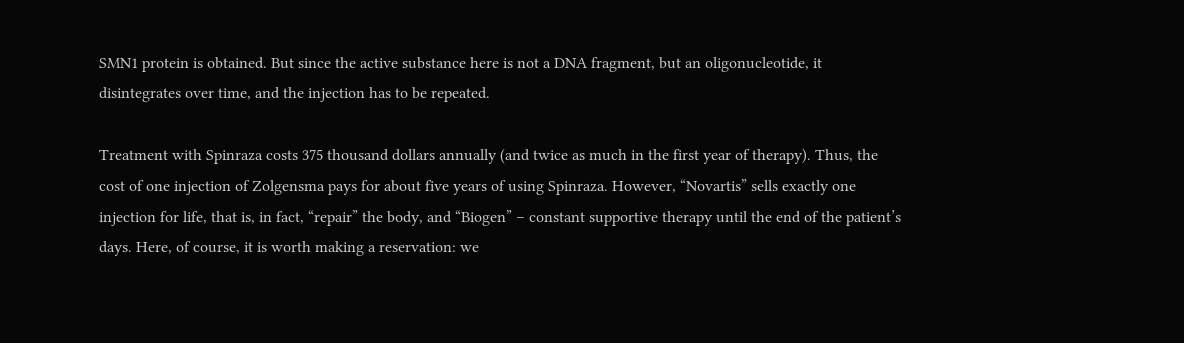SMN1 protein is obtained. But since the active substance here is not a DNA fragment, but an oligonucleotide, it disintegrates over time, and the injection has to be repeated.

Treatment with Spinraza costs 375 thousand dollars annually (and twice as much in the first year of therapy). Thus, the cost of one injection of Zolgensma pays for about five years of using Spinraza. However, “Novartis” sells exactly one injection for life, that is, in fact, “repair” the body, and “Biogen” – constant supportive therapy until the end of the patient’s days. Here, of course, it is worth making a reservation: we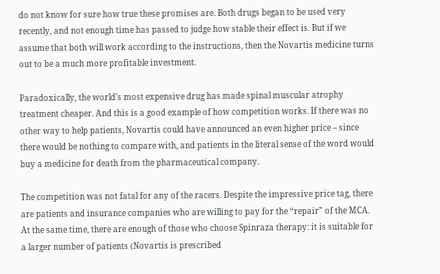do not know for sure how true these promises are. Both drugs began to be used very recently, and not enough time has passed to judge how stable their effect is. But if we assume that both will work according to the instructions, then the Novartis medicine turns out to be a much more profitable investment.

Paradoxically, the world’s most expensive drug has made spinal muscular atrophy treatment cheaper. And this is a good example of how competition works. If there was no other way to help patients, Novartis could have announced an even higher price – since there would be nothing to compare with, and patients in the literal sense of the word would buy a medicine for death from the pharmaceutical company.

The competition was not fatal for any of the racers. Despite the impressive price tag, there are patients and insurance companies who are willing to pay for the “repair” of the MCA. At the same time, there are enough of those who choose Spinraza therapy: it is suitable for a larger number of patients (Novartis is prescribed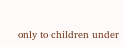only to children under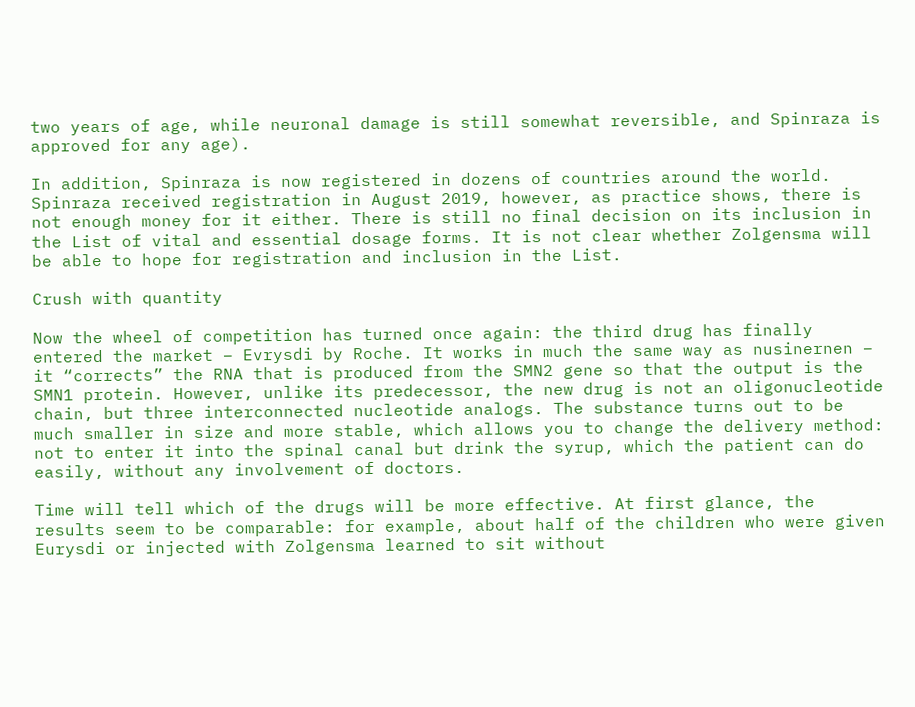two years of age, while neuronal damage is still somewhat reversible, and Spinraza is approved for any age).

In addition, Spinraza is now registered in dozens of countries around the world. Spinraza received registration in August 2019, however, as practice shows, there is not enough money for it either. There is still no final decision on its inclusion in the List of vital and essential dosage forms. It is not clear whether Zolgensma will be able to hope for registration and inclusion in the List.

Crush with quantity

Now the wheel of competition has turned once again: the third drug has finally entered the market – Evrysdi by Roche. It works in much the same way as nusinernen – it “corrects” the RNA that is produced from the SMN2 gene so that the output is the SMN1 protein. However, unlike its predecessor, the new drug is not an oligonucleotide chain, but three interconnected nucleotide analogs. The substance turns out to be much smaller in size and more stable, which allows you to change the delivery method: not to enter it into the spinal canal but drink the syrup, which the patient can do easily, without any involvement of doctors.

Time will tell which of the drugs will be more effective. At first glance, the results seem to be comparable: for example, about half of the children who were given Eurysdi or injected with Zolgensma learned to sit without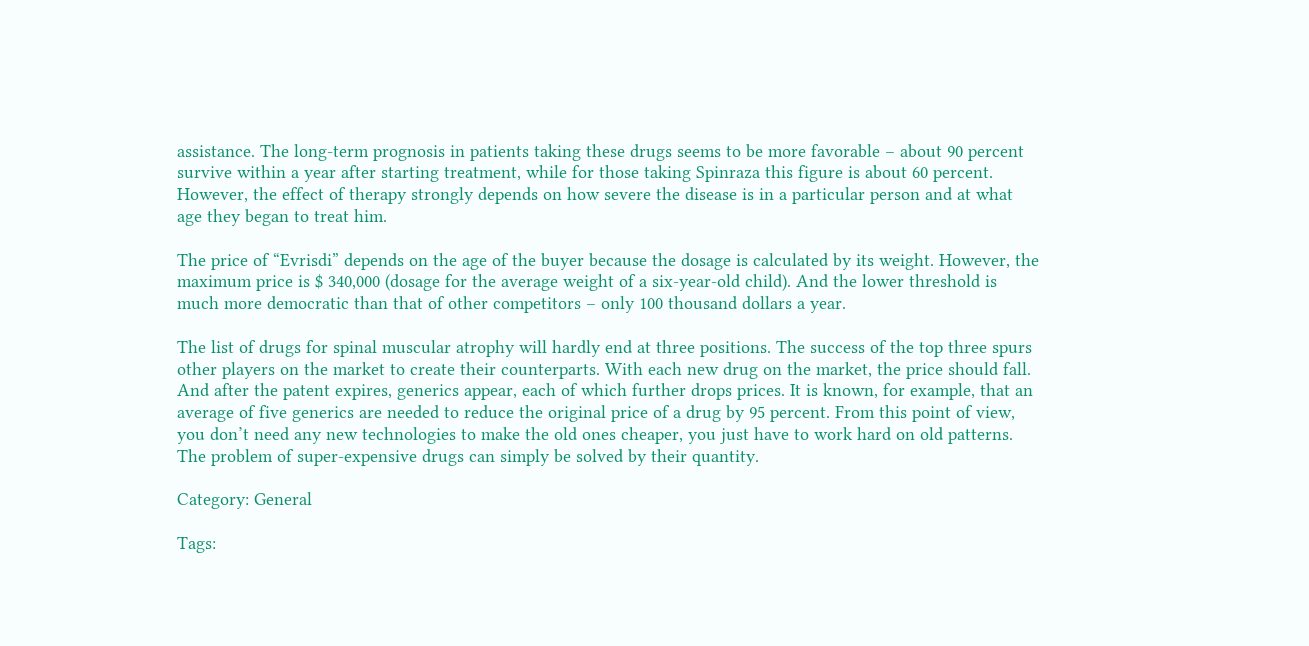assistance. The long-term prognosis in patients taking these drugs seems to be more favorable – about 90 percent survive within a year after starting treatment, while for those taking Spinraza this figure is about 60 percent. However, the effect of therapy strongly depends on how severe the disease is in a particular person and at what age they began to treat him.

The price of “Evrisdi” depends on the age of the buyer because the dosage is calculated by its weight. However, the maximum price is $ 340,000 (dosage for the average weight of a six-year-old child). And the lower threshold is much more democratic than that of other competitors – only 100 thousand dollars a year.

The list of drugs for spinal muscular atrophy will hardly end at three positions. The success of the top three spurs other players on the market to create their counterparts. With each new drug on the market, the price should fall. And after the patent expires, generics appear, each of which further drops prices. It is known, for example, that an average of five generics are needed to reduce the original price of a drug by 95 percent. From this point of view, you don’t need any new technologies to make the old ones cheaper, you just have to work hard on old patterns. The problem of super-expensive drugs can simply be solved by their quantity.

Category: General

Tags: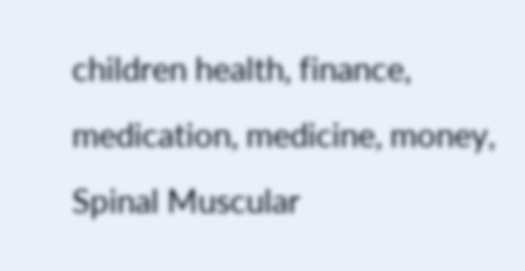children health, finance, medication, medicine, money, Spinal Muscular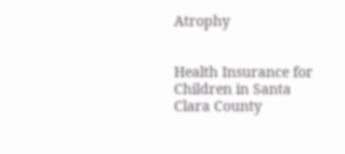Atrophy


Health Insurance for Children in Santa Clara County